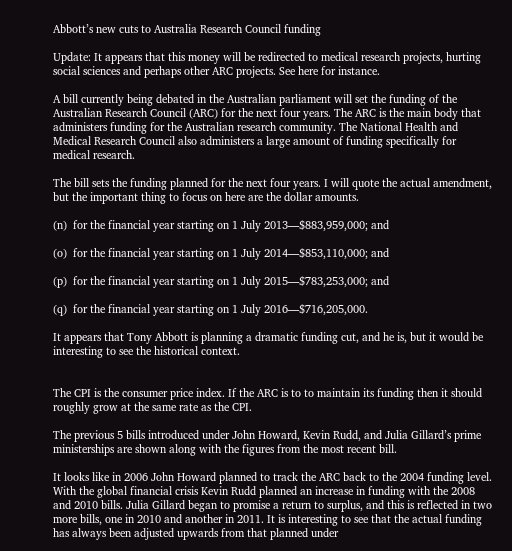Abbott’s new cuts to Australia Research Council funding

Update: It appears that this money will be redirected to medical research projects, hurting social sciences and perhaps other ARC projects. See here for instance.

A bill currently being debated in the Australian parliament will set the funding of the Australian Research Council (ARC) for the next four years. The ARC is the main body that administers funding for the Australian research community. The National Health and Medical Research Council also administers a large amount of funding specifically for medical research.

The bill sets the funding planned for the next four years. I will quote the actual amendment, but the important thing to focus on here are the dollar amounts.

(n)  for the financial year starting on 1 July 2013—$883,959,000; and

(o)  for the financial year starting on 1 July 2014—$853,110,000; and

(p)  for the financial year starting on 1 July 2015—$783,253,000; and

(q)  for the financial year starting on 1 July 2016—$716,205,000.

It appears that Tony Abbott is planning a dramatic funding cut, and he is, but it would be interesting to see the historical context.


The CPI is the consumer price index. If the ARC is to to maintain its funding then it should roughly grow at the same rate as the CPI.

The previous 5 bills introduced under John Howard, Kevin Rudd, and Julia Gillard’s prime ministerships are shown along with the figures from the most recent bill.

It looks like in 2006 John Howard planned to track the ARC back to the 2004 funding level. With the global financial crisis Kevin Rudd planned an increase in funding with the 2008 and 2010 bills. Julia Gillard began to promise a return to surplus, and this is reflected in two more bills, one in 2010 and another in 2011. It is interesting to see that the actual funding has always been adjusted upwards from that planned under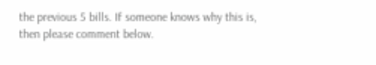the previous 5 bills. If someone knows why this is, then please comment below.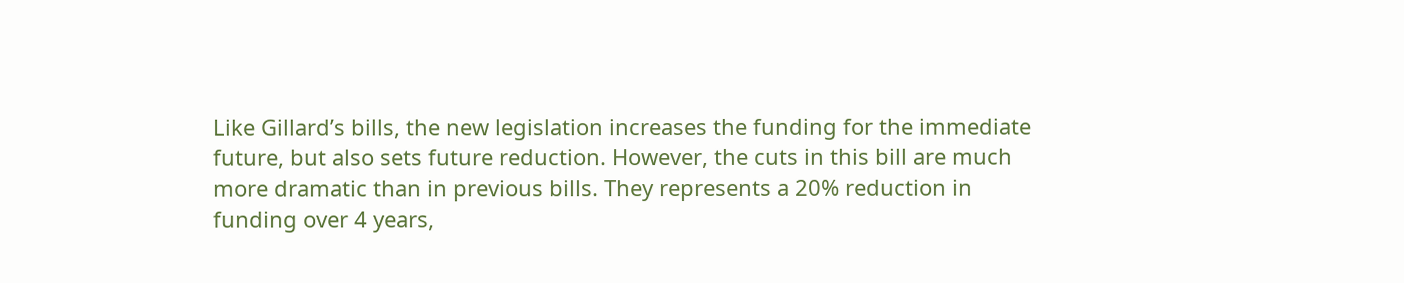Like Gillard’s bills, the new legislation increases the funding for the immediate future, but also sets future reduction. However, the cuts in this bill are much more dramatic than in previous bills. They represents a 20% reduction in funding over 4 years,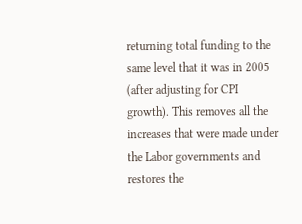returning total funding to the same level that it was in 2005 (after adjusting for CPI growth). This removes all the increases that were made under the Labor governments and restores the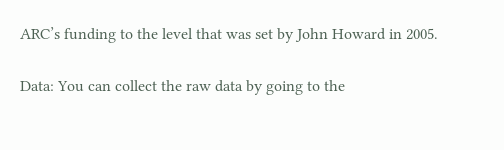ARC’s funding to the level that was set by John Howard in 2005.

Data: You can collect the raw data by going to the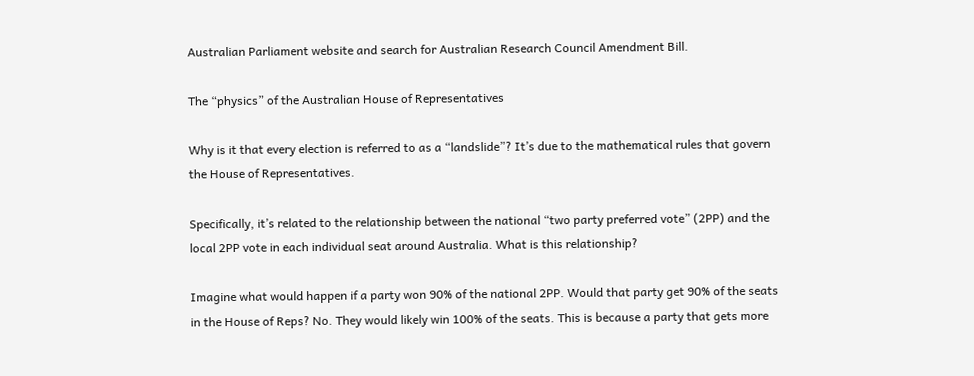Australian Parliament website and search for Australian Research Council Amendment Bill.

The “physics” of the Australian House of Representatives

Why is it that every election is referred to as a “landslide”? It’s due to the mathematical rules that govern the House of Representatives.

Specifically, it’s related to the relationship between the national “two party preferred vote” (2PP) and the local 2PP vote in each individual seat around Australia. What is this relationship?

Imagine what would happen if a party won 90% of the national 2PP. Would that party get 90% of the seats in the House of Reps? No. They would likely win 100% of the seats. This is because a party that gets more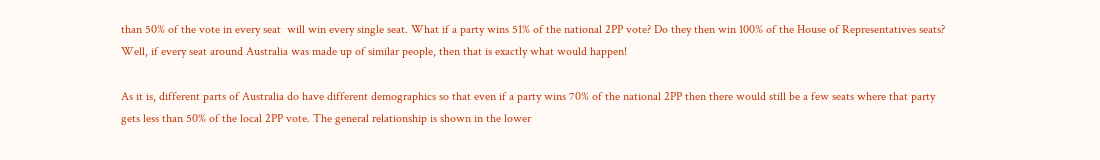than 50% of the vote in every seat  will win every single seat. What if a party wins 51% of the national 2PP vote? Do they then win 100% of the House of Representatives seats? Well, if every seat around Australia was made up of similar people, then that is exactly what would happen!

As it is, different parts of Australia do have different demographics so that even if a party wins 70% of the national 2PP then there would still be a few seats where that party gets less than 50% of the local 2PP vote. The general relationship is shown in the lower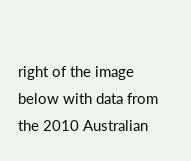right of the image below with data from the 2010 Australian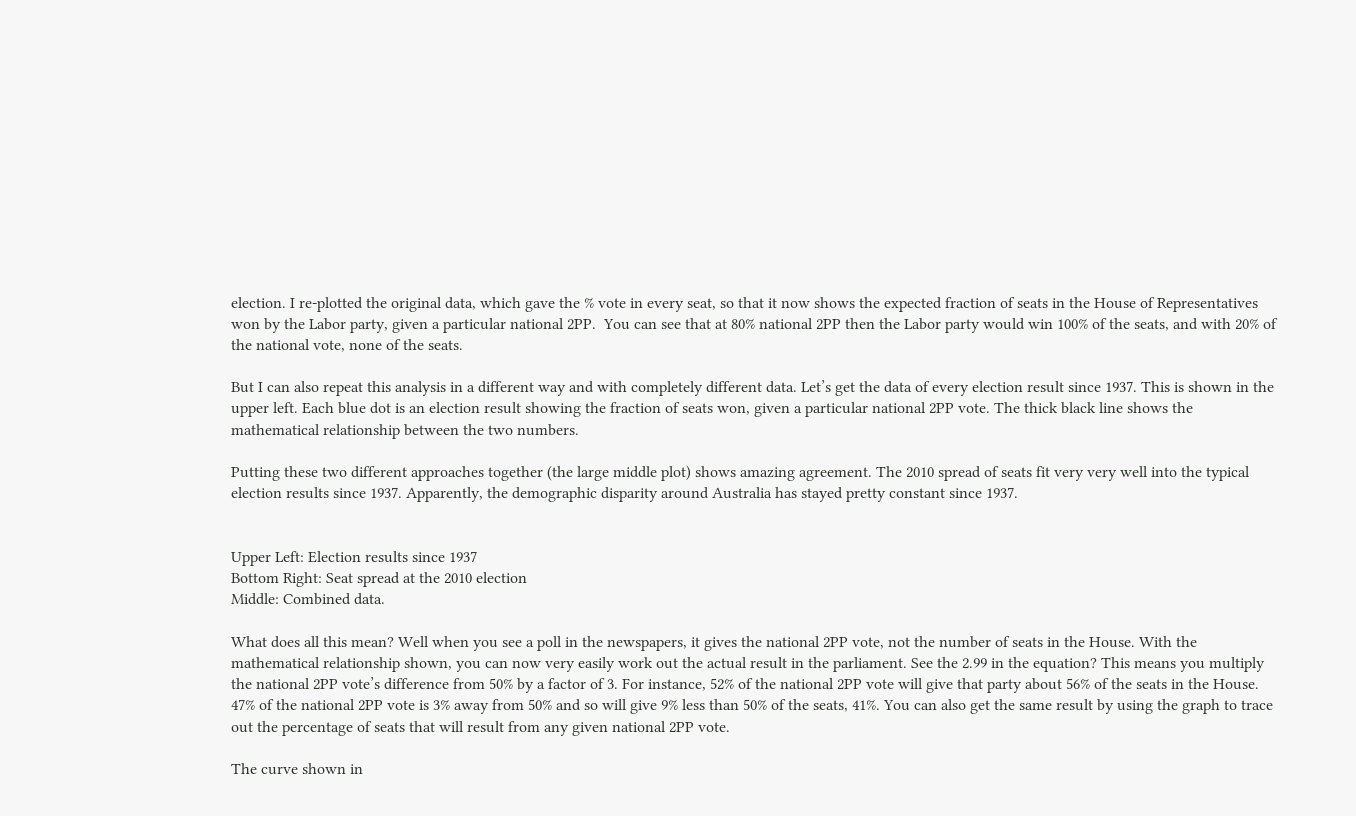election. I re-plotted the original data, which gave the % vote in every seat, so that it now shows the expected fraction of seats in the House of Representatives won by the Labor party, given a particular national 2PP.  You can see that at 80% national 2PP then the Labor party would win 100% of the seats, and with 20% of the national vote, none of the seats.

But I can also repeat this analysis in a different way and with completely different data. Let’s get the data of every election result since 1937. This is shown in the upper left. Each blue dot is an election result showing the fraction of seats won, given a particular national 2PP vote. The thick black line shows the mathematical relationship between the two numbers.

Putting these two different approaches together (the large middle plot) shows amazing agreement. The 2010 spread of seats fit very very well into the typical election results since 1937. Apparently, the demographic disparity around Australia has stayed pretty constant since 1937.


Upper Left: Election results since 1937
Bottom Right: Seat spread at the 2010 election
Middle: Combined data.

What does all this mean? Well when you see a poll in the newspapers, it gives the national 2PP vote, not the number of seats in the House. With the mathematical relationship shown, you can now very easily work out the actual result in the parliament. See the 2.99 in the equation? This means you multiply the national 2PP vote’s difference from 50% by a factor of 3. For instance, 52% of the national 2PP vote will give that party about 56% of the seats in the House. 47% of the national 2PP vote is 3% away from 50% and so will give 9% less than 50% of the seats, 41%. You can also get the same result by using the graph to trace out the percentage of seats that will result from any given national 2PP vote.

The curve shown in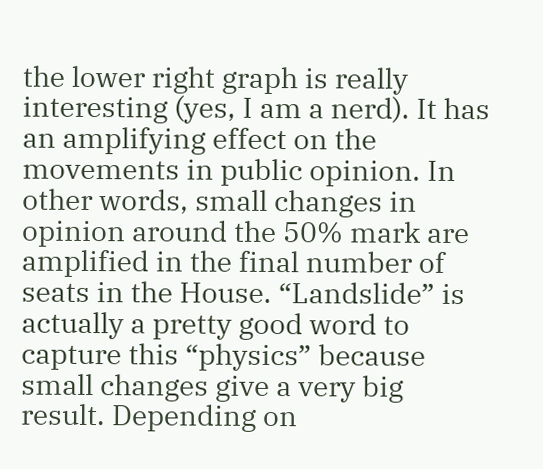the lower right graph is really interesting (yes, I am a nerd). It has an amplifying effect on the movements in public opinion. In other words, small changes in opinion around the 50% mark are amplified in the final number of seats in the House. “Landslide” is actually a pretty good word to capture this “physics” because small changes give a very big result. Depending on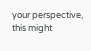your perspective, this might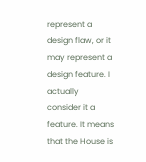represent a design flaw, or it may represent a design feature. I actually consider it a feature. It means that the House is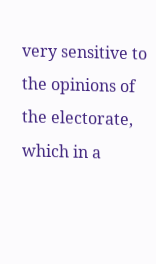very sensitive to the opinions of the electorate, which in a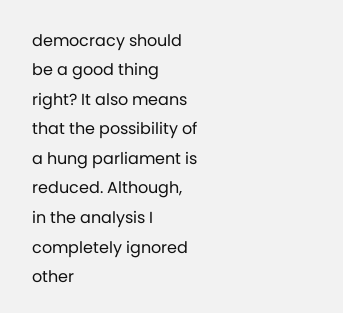democracy should be a good thing right? It also means that the possibility of a hung parliament is reduced. Although, in the analysis I completely ignored other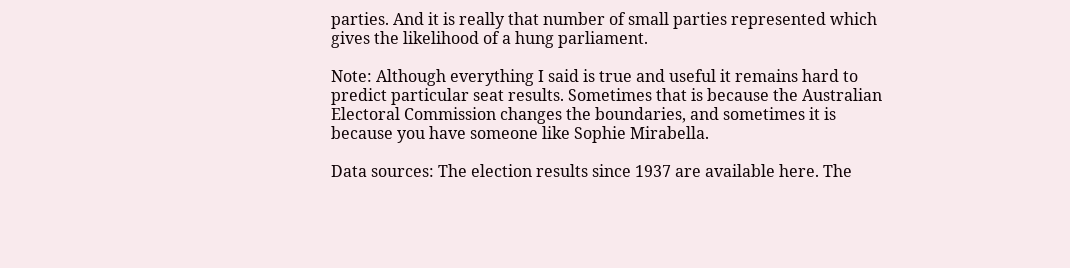parties. And it is really that number of small parties represented which gives the likelihood of a hung parliament.

Note: Although everything I said is true and useful it remains hard to predict particular seat results. Sometimes that is because the Australian Electoral Commission changes the boundaries, and sometimes it is because you have someone like Sophie Mirabella.

Data sources: The election results since 1937 are available here. The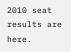2010 seat results are here.